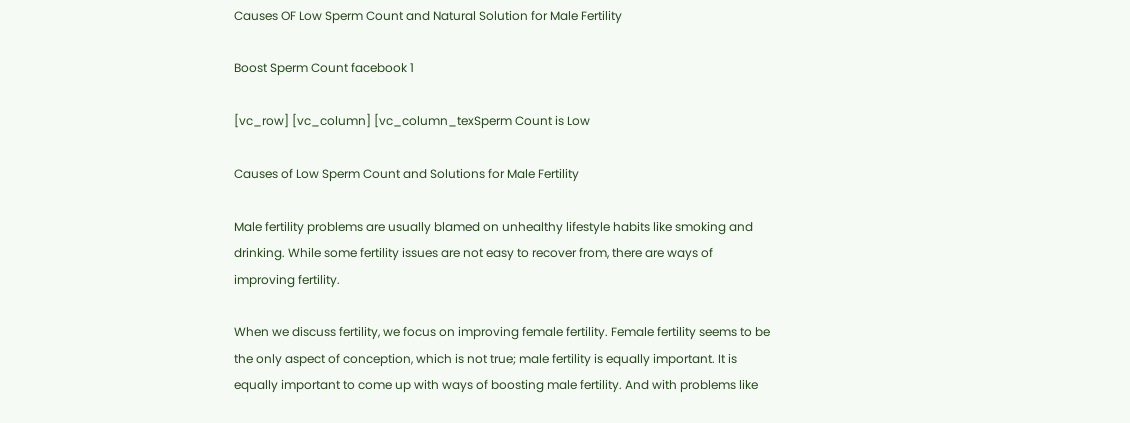Causes OF Low Sperm Count and Natural Solution for Male Fertility

Boost Sperm Count facebook 1

[vc_row] [vc_column] [vc_column_texSperm Count is Low

Causes of Low Sperm Count and Solutions for Male Fertility

Male fertility problems are usually blamed on unhealthy lifestyle habits like smoking and drinking. While some fertility issues are not easy to recover from, there are ways of improving fertility.

When we discuss fertility, we focus on improving female fertility. Female fertility seems to be the only aspect of conception, which is not true; male fertility is equally important. It is equally important to come up with ways of boosting male fertility. And with problems like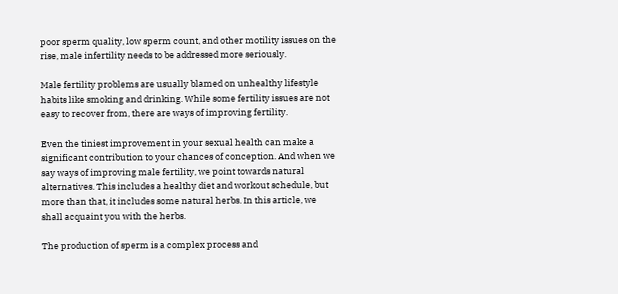poor sperm quality, low sperm count, and other motility issues on the rise, male infertility needs to be addressed more seriously.

Male fertility problems are usually blamed on unhealthy lifestyle habits like smoking and drinking. While some fertility issues are not easy to recover from, there are ways of improving fertility.

Even the tiniest improvement in your sexual health can make a significant contribution to your chances of conception. And when we say ways of improving male fertility, we point towards natural alternatives. This includes a healthy diet and workout schedule, but more than that, it includes some natural herbs. In this article, we shall acquaint you with the herbs.

The production of sperm is a complex process and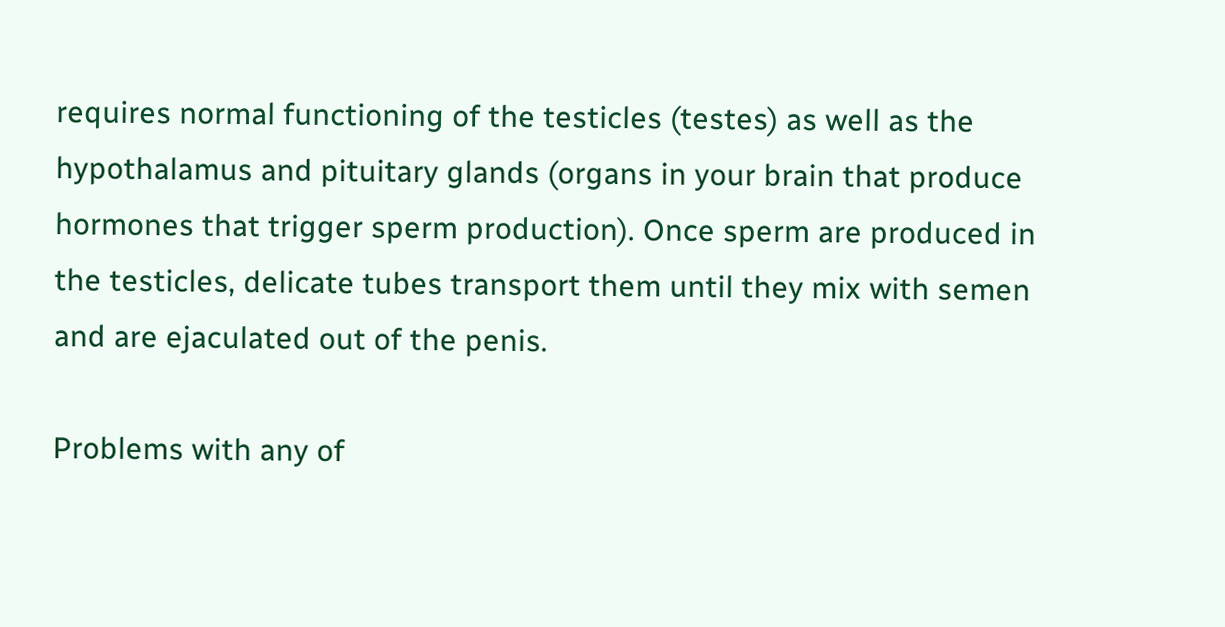requires normal functioning of the testicles (testes) as well as the hypothalamus and pituitary glands (organs in your brain that produce hormones that trigger sperm production). Once sperm are produced in the testicles, delicate tubes transport them until they mix with semen and are ejaculated out of the penis.

Problems with any of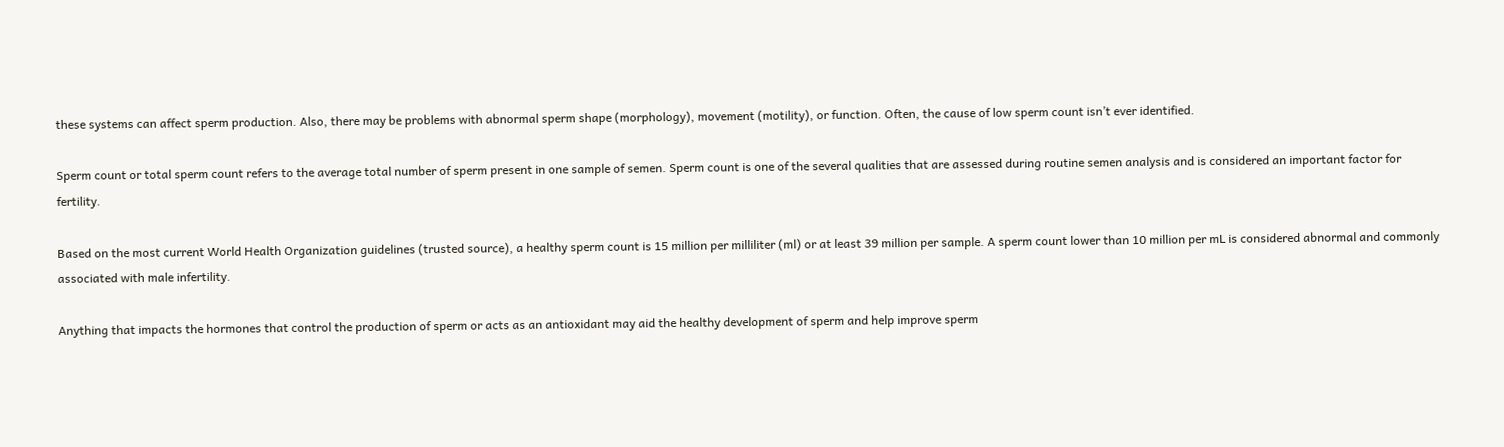these systems can affect sperm production. Also, there may be problems with abnormal sperm shape (morphology), movement (motility), or function. Often, the cause of low sperm count isn’t ever identified.

Sperm count or total sperm count refers to the average total number of sperm present in one sample of semen. Sperm count is one of the several qualities that are assessed during routine semen analysis and is considered an important factor for fertility.

Based on the most current World Health Organization guidelines (trusted source), a healthy sperm count is 15 million per milliliter (ml) or at least 39 million per sample. A sperm count lower than 10 million per mL is considered abnormal and commonly associated with male infertility.

Anything that impacts the hormones that control the production of sperm or acts as an antioxidant may aid the healthy development of sperm and help improve sperm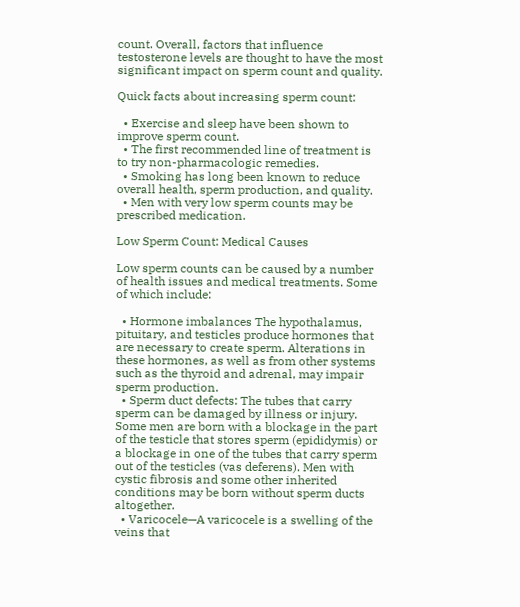count. Overall, factors that influence testosterone levels are thought to have the most significant impact on sperm count and quality.

Quick facts about increasing sperm count:

  • Exercise and sleep have been shown to improve sperm count.
  • The first recommended line of treatment is to try non-pharmacologic remedies.
  • Smoking has long been known to reduce overall health, sperm production, and quality.
  • Men with very low sperm counts may be prescribed medication.

Low Sperm Count: Medical Causes

Low sperm counts can be caused by a number of health issues and medical treatments. Some of which include:

  • Hormone imbalances The hypothalamus, pituitary, and testicles produce hormones that are necessary to create sperm. Alterations in these hormones, as well as from other systems such as the thyroid and adrenal, may impair sperm production.
  • Sperm duct defects: The tubes that carry sperm can be damaged by illness or injury. Some men are born with a blockage in the part of the testicle that stores sperm (epididymis) or a blockage in one of the tubes that carry sperm out of the testicles (vas deferens). Men with cystic fibrosis and some other inherited conditions may be born without sperm ducts altogether.
  • Varicocele—A varicocele is a swelling of the veins that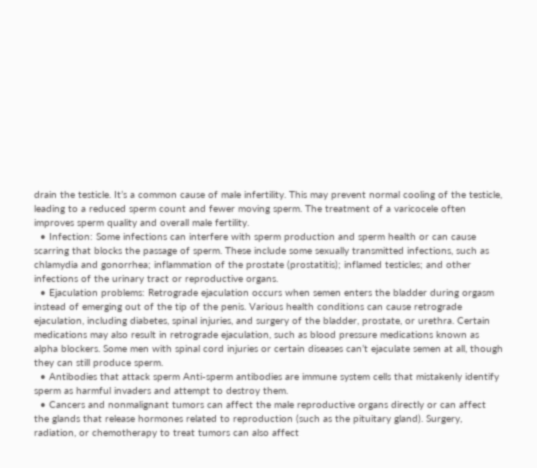drain the testicle. It’s a common cause of male infertility. This may prevent normal cooling of the testicle, leading to a reduced sperm count and fewer moving sperm. The treatment of a varicocele often improves sperm quality and overall male fertility.
  • Infection: Some infections can interfere with sperm production and sperm health or can cause scarring that blocks the passage of sperm. These include some sexually transmitted infections, such as chlamydia and gonorrhea; inflammation of the prostate (prostatitis); inflamed testicles; and other infections of the urinary tract or reproductive organs.
  • Ejaculation problems: Retrograde ejaculation occurs when semen enters the bladder during orgasm instead of emerging out of the tip of the penis. Various health conditions can cause retrograde ejaculation, including diabetes, spinal injuries, and surgery of the bladder, prostate, or urethra. Certain medications may also result in retrograde ejaculation, such as blood pressure medications known as alpha blockers. Some men with spinal cord injuries or certain diseases can’t ejaculate semen at all, though they can still produce sperm.
  • Antibodies that attack sperm Anti-sperm antibodies are immune system cells that mistakenly identify sperm as harmful invaders and attempt to destroy them.
  • Cancers and nonmalignant tumors can affect the male reproductive organs directly or can affect the glands that release hormones related to reproduction (such as the pituitary gland). Surgery, radiation, or chemotherapy to treat tumors can also affect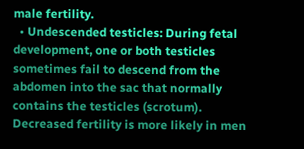male fertility.
  • Undescended testicles: During fetal development, one or both testicles sometimes fail to descend from the abdomen into the sac that normally contains the testicles (scrotum). Decreased fertility is more likely in men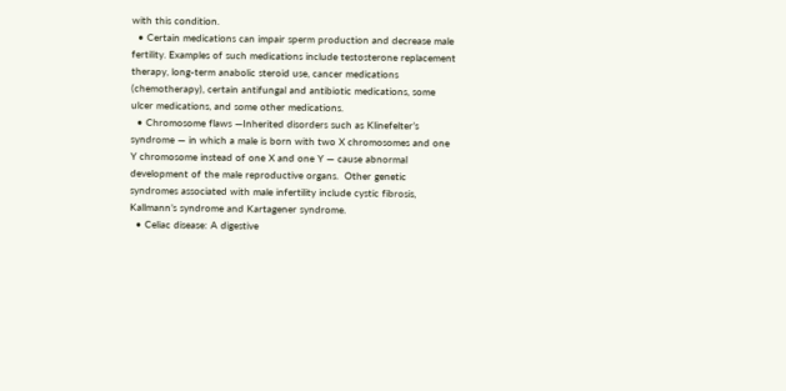with this condition.
  • Certain medications can impair sperm production and decrease male fertility. Examples of such medications include testosterone replacement therapy, long-term anabolic steroid use, cancer medications (chemotherapy), certain antifungal and antibiotic medications, some ulcer medications, and some other medications.
  • Chromosome flaws —Inherited disorders such as Klinefelter’s syndrome — in which a male is born with two X chromosomes and one Y chromosome instead of one X and one Y — cause abnormal development of the male reproductive organs.  Other genetic syndromes associated with male infertility include cystic fibrosis, Kallmann’s syndrome and Kartagener syndrome.
  • Celiac disease: A digestive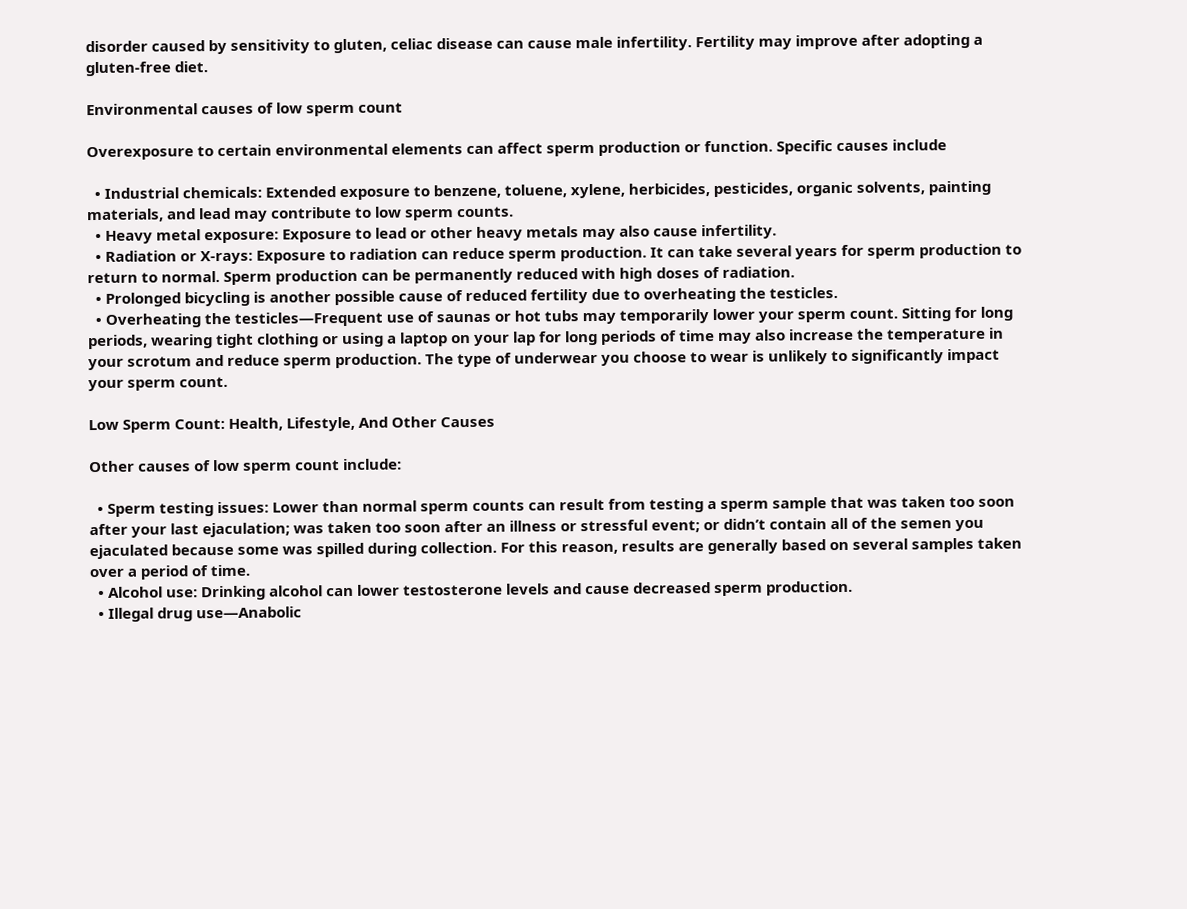disorder caused by sensitivity to gluten, celiac disease can cause male infertility. Fertility may improve after adopting a gluten-free diet.

Environmental causes of low sperm count

Overexposure to certain environmental elements can affect sperm production or function. Specific causes include

  • Industrial chemicals: Extended exposure to benzene, toluene, xylene, herbicides, pesticides, organic solvents, painting materials, and lead may contribute to low sperm counts.
  • Heavy metal exposure: Exposure to lead or other heavy metals may also cause infertility.
  • Radiation or X-rays: Exposure to radiation can reduce sperm production. It can take several years for sperm production to return to normal. Sperm production can be permanently reduced with high doses of radiation.
  • Prolonged bicycling is another possible cause of reduced fertility due to overheating the testicles.
  • Overheating the testicles—Frequent use of saunas or hot tubs may temporarily lower your sperm count. Sitting for long periods, wearing tight clothing or using a laptop on your lap for long periods of time may also increase the temperature in your scrotum and reduce sperm production. The type of underwear you choose to wear is unlikely to significantly impact your sperm count.

Low Sperm Count: Health, Lifestyle, And Other Causes

Other causes of low sperm count include:

  • Sperm testing issues: Lower than normal sperm counts can result from testing a sperm sample that was taken too soon after your last ejaculation; was taken too soon after an illness or stressful event; or didn’t contain all of the semen you ejaculated because some was spilled during collection. For this reason, results are generally based on several samples taken over a period of time.
  • Alcohol use: Drinking alcohol can lower testosterone levels and cause decreased sperm production.
  • Illegal drug use—Anabolic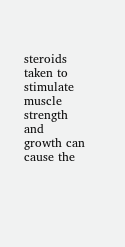steroids taken to stimulate muscle strength and growth can cause the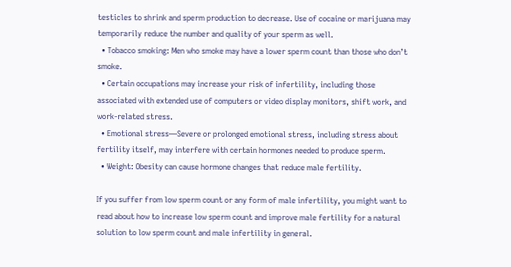testicles to shrink and sperm production to decrease. Use of cocaine or marijuana may temporarily reduce the number and quality of your sperm as well.
  • Tobacco smoking: Men who smoke may have a lower sperm count than those who don’t smoke.
  • Certain occupations may increase your risk of infertility, including those associated with extended use of computers or video display monitors, shift work, and work-related stress.
  • Emotional stress—Severe or prolonged emotional stress, including stress about fertility itself, may interfere with certain hormones needed to produce sperm.
  • Weight: Obesity can cause hormone changes that reduce male fertility.

If you suffer from low sperm count or any form of male infertility, you might want to read about how to increase low sperm count and improve male fertility for a natural solution to low sperm count and male infertility in general.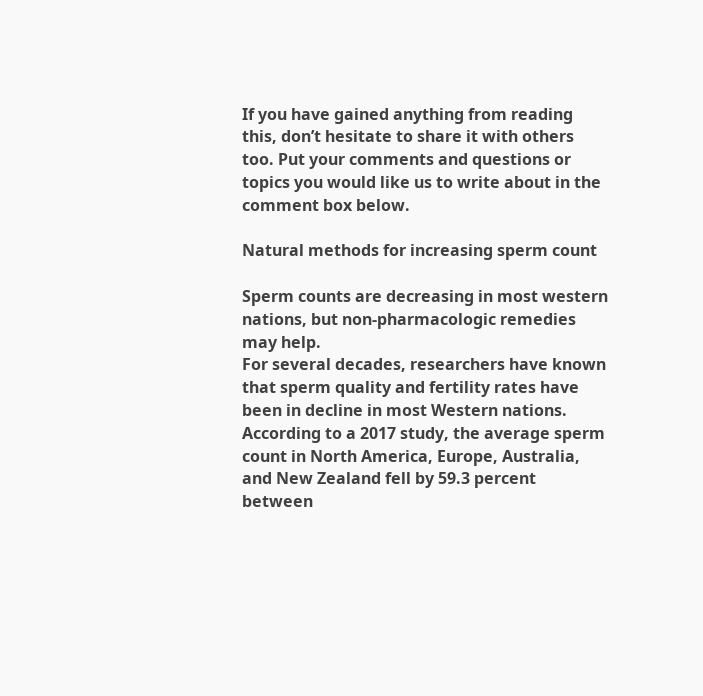If you have gained anything from reading this, don’t hesitate to share it with others too. Put your comments and questions or topics you would like us to write about in the comment box below.

Natural methods for increasing sperm count

Sperm counts are decreasing in most western nations, but non-pharmacologic remedies may help.
For several decades, researchers have known that sperm quality and fertility rates have been in decline in most Western nations. According to a 2017 study, the average sperm count in North America, Europe, Australia, and New Zealand fell by 59.3 percent between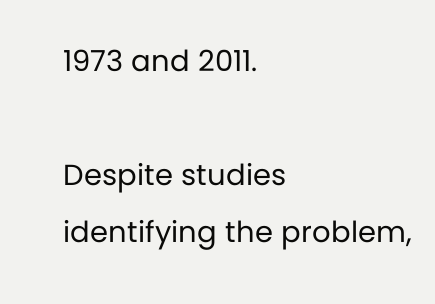1973 and 2011.

Despite studies identifying the problem,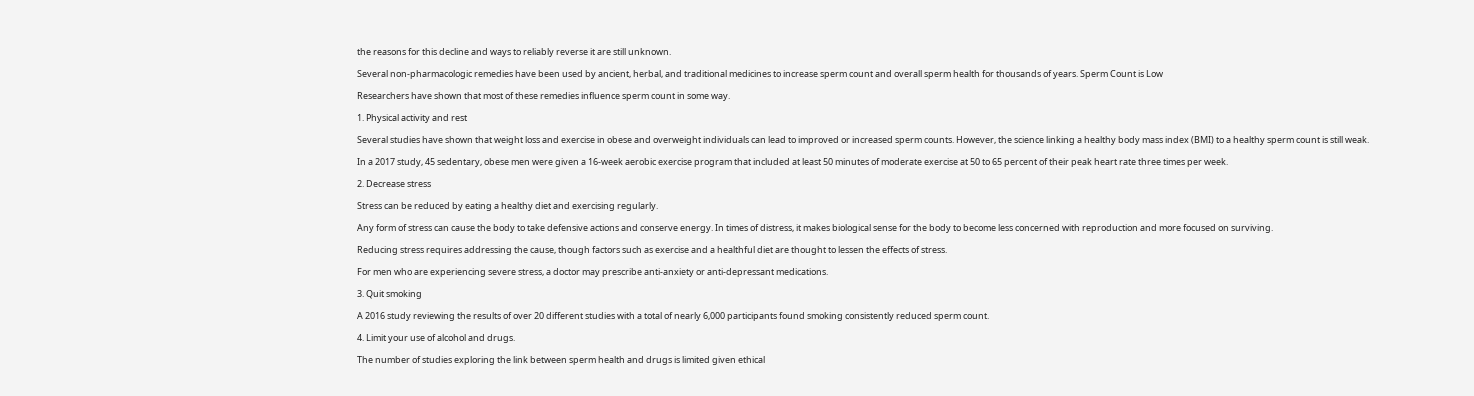the reasons for this decline and ways to reliably reverse it are still unknown.

Several non-pharmacologic remedies have been used by ancient, herbal, and traditional medicines to increase sperm count and overall sperm health for thousands of years. Sperm Count is Low

Researchers have shown that most of these remedies influence sperm count in some way.

1. Physical activity and rest

Several studies have shown that weight loss and exercise in obese and overweight individuals can lead to improved or increased sperm counts. However, the science linking a healthy body mass index (BMI) to a healthy sperm count is still weak.

In a 2017 study, 45 sedentary, obese men were given a 16-week aerobic exercise program that included at least 50 minutes of moderate exercise at 50 to 65 percent of their peak heart rate three times per week.

2. Decrease stress

Stress can be reduced by eating a healthy diet and exercising regularly.

Any form of stress can cause the body to take defensive actions and conserve energy. In times of distress, it makes biological sense for the body to become less concerned with reproduction and more focused on surviving.

Reducing stress requires addressing the cause, though factors such as exercise and a healthful diet are thought to lessen the effects of stress.

For men who are experiencing severe stress, a doctor may prescribe anti-anxiety or anti-depressant medications.

3. Quit smoking

A 2016 study reviewing the results of over 20 different studies with a total of nearly 6,000 participants found smoking consistently reduced sperm count.

4. Limit your use of alcohol and drugs.

The number of studies exploring the link between sperm health and drugs is limited given ethical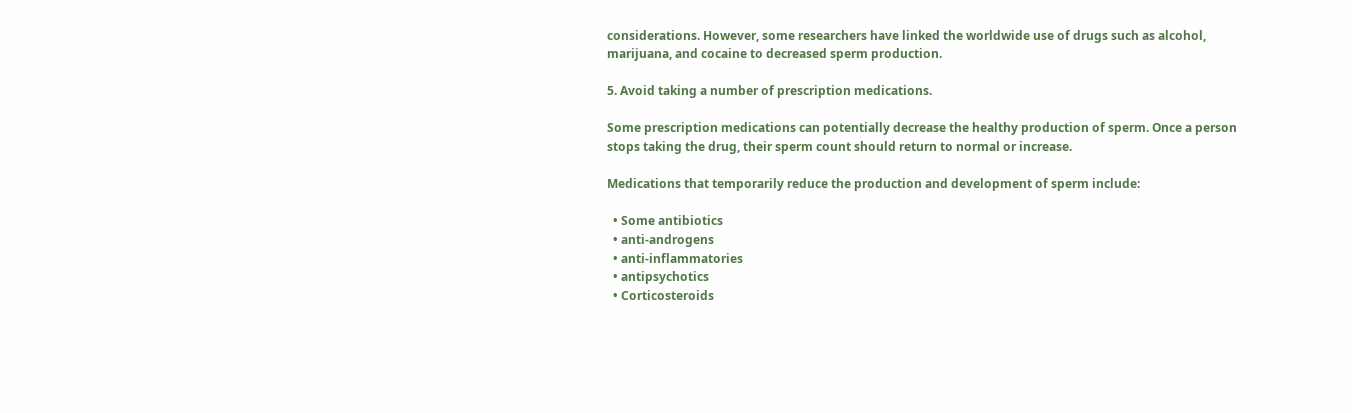considerations. However, some researchers have linked the worldwide use of drugs such as alcohol, marijuana, and cocaine to decreased sperm production.

5. Avoid taking a number of prescription medications.

Some prescription medications can potentially decrease the healthy production of sperm. Once a person stops taking the drug, their sperm count should return to normal or increase.

Medications that temporarily reduce the production and development of sperm include:

  • Some antibiotics
  • anti-androgens
  • anti-inflammatories
  • antipsychotics
  • Corticosteroids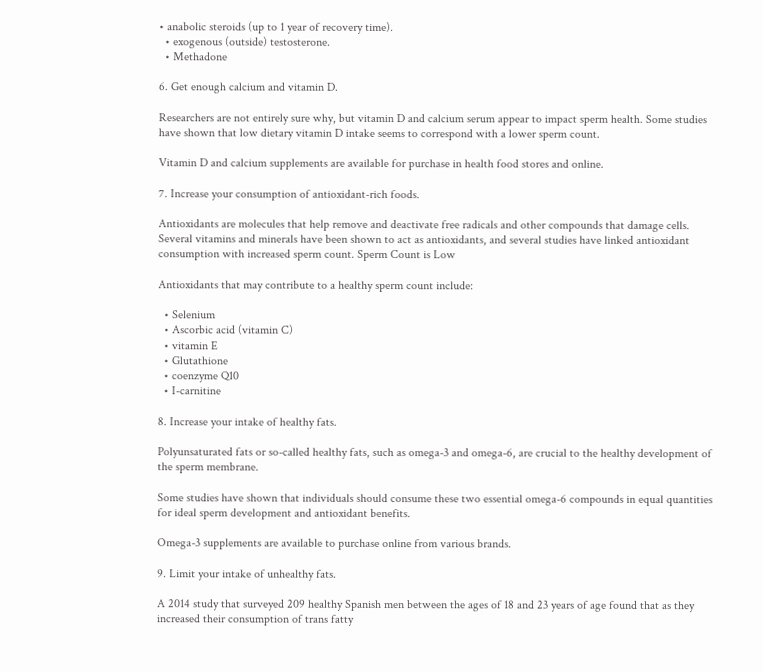• anabolic steroids (up to 1 year of recovery time).
  • exogenous (outside) testosterone.
  • Methadone

6. Get enough calcium and vitamin D.

Researchers are not entirely sure why, but vitamin D and calcium serum appear to impact sperm health. Some studies have shown that low dietary vitamin D intake seems to correspond with a lower sperm count.

Vitamin D and calcium supplements are available for purchase in health food stores and online.

7. Increase your consumption of antioxidant-rich foods.

Antioxidants are molecules that help remove and deactivate free radicals and other compounds that damage cells. Several vitamins and minerals have been shown to act as antioxidants, and several studies have linked antioxidant consumption with increased sperm count. Sperm Count is Low

Antioxidants that may contribute to a healthy sperm count include:

  • Selenium
  • Ascorbic acid (vitamin C)
  • vitamin E
  • Glutathione
  • coenzyme Q10
  • I-carnitine

8. Increase your intake of healthy fats.

Polyunsaturated fats or so-called healthy fats, such as omega-3 and omega-6, are crucial to the healthy development of the sperm membrane.

Some studies have shown that individuals should consume these two essential omega-6 compounds in equal quantities for ideal sperm development and antioxidant benefits.

Omega-3 supplements are available to purchase online from various brands.

9. Limit your intake of unhealthy fats.

A 2014 study that surveyed 209 healthy Spanish men between the ages of 18 and 23 years of age found that as they increased their consumption of trans fatty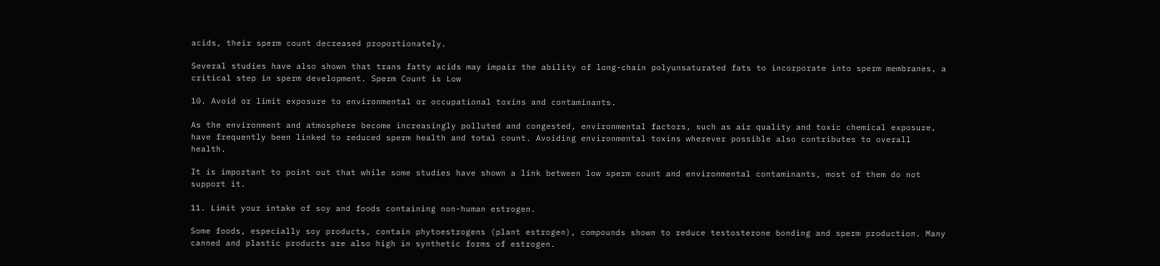acids, their sperm count decreased proportionately.

Several studies have also shown that trans fatty acids may impair the ability of long-chain polyunsaturated fats to incorporate into sperm membranes, a critical step in sperm development. Sperm Count is Low

10. Avoid or limit exposure to environmental or occupational toxins and contaminants.

As the environment and atmosphere become increasingly polluted and congested, environmental factors, such as air quality and toxic chemical exposure, have frequently been linked to reduced sperm health and total count. Avoiding environmental toxins wherever possible also contributes to overall health.

It is important to point out that while some studies have shown a link between low sperm count and environmental contaminants, most of them do not support it.

11. Limit your intake of soy and foods containing non-human estrogen.

Some foods, especially soy products, contain phytoestrogens (plant estrogen), compounds shown to reduce testosterone bonding and sperm production. Many canned and plastic products are also high in synthetic forms of estrogen.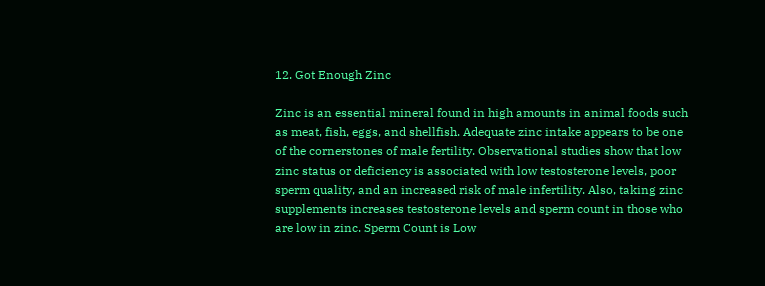12. Got Enough Zinc

Zinc is an essential mineral found in high amounts in animal foods such as meat, fish, eggs, and shellfish. Adequate zinc intake appears to be one of the cornerstones of male fertility. Observational studies show that low zinc status or deficiency is associated with low testosterone levels, poor sperm quality, and an increased risk of male infertility. Also, taking zinc supplements increases testosterone levels and sperm count in those who are low in zinc. Sperm Count is Low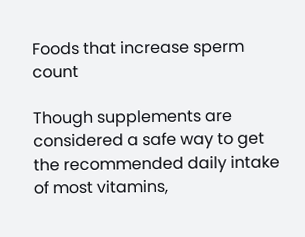Foods that increase sperm count

Though supplements are considered a safe way to get the recommended daily intake of most vitamins,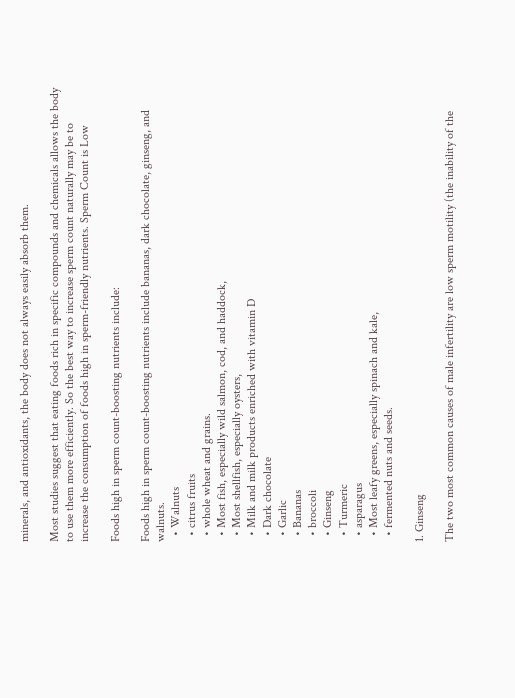minerals, and antioxidants, the body does not always easily absorb them.

Most studies suggest that eating foods rich in specific compounds and chemicals allows the body to use them more efficiently. So the best way to increase sperm count naturally may be to increase the consumption of foods high in sperm-friendly nutrients. Sperm Count is Low

Foods high in sperm count-boosting nutrients include:

Foods high in sperm count-boosting nutrients include bananas, dark chocolate, ginseng, and walnuts.
  • Walnuts
  • citrus fruits
  • whole wheat and grains.
  • Most fish, especially wild salmon, cod, and haddock,
  • Most shellfish, especially oysters,
  • Milk and milk products enriched with vitamin D
  • Dark chocolate
  • Garlic
  • Bananas
  • broccoli
  • Ginseng
  • Turmeric
  • asparagus
  • Most leafy greens, especially spinach and kale,
  • fermented nuts and seeds.

1. Ginseng

The two most common causes of male infertility are low sperm motility (the inability of the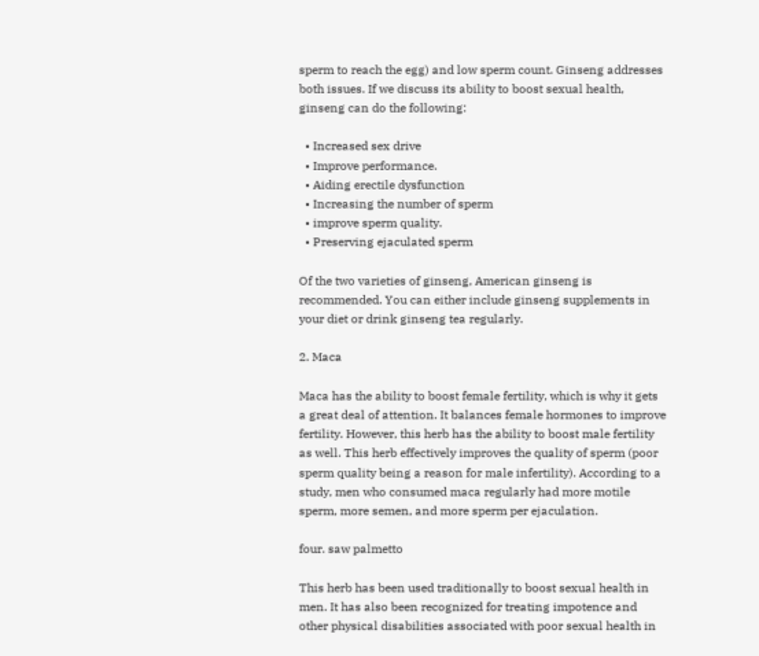sperm to reach the egg) and low sperm count. Ginseng addresses both issues. If we discuss its ability to boost sexual health, ginseng can do the following:

  • Increased sex drive
  • Improve performance.
  • Aiding erectile dysfunction
  • Increasing the number of sperm
  • improve sperm quality.
  • Preserving ejaculated sperm

Of the two varieties of ginseng, American ginseng is recommended. You can either include ginseng supplements in your diet or drink ginseng tea regularly.

2. Maca

Maca has the ability to boost female fertility, which is why it gets a great deal of attention. It balances female hormones to improve fertility. However, this herb has the ability to boost male fertility as well. This herb effectively improves the quality of sperm (poor sperm quality being a reason for male infertility). According to a study, men who consumed maca regularly had more motile sperm, more semen, and more sperm per ejaculation.

four. saw palmetto

This herb has been used traditionally to boost sexual health in men. It has also been recognized for treating impotence and other physical disabilities associated with poor sexual health in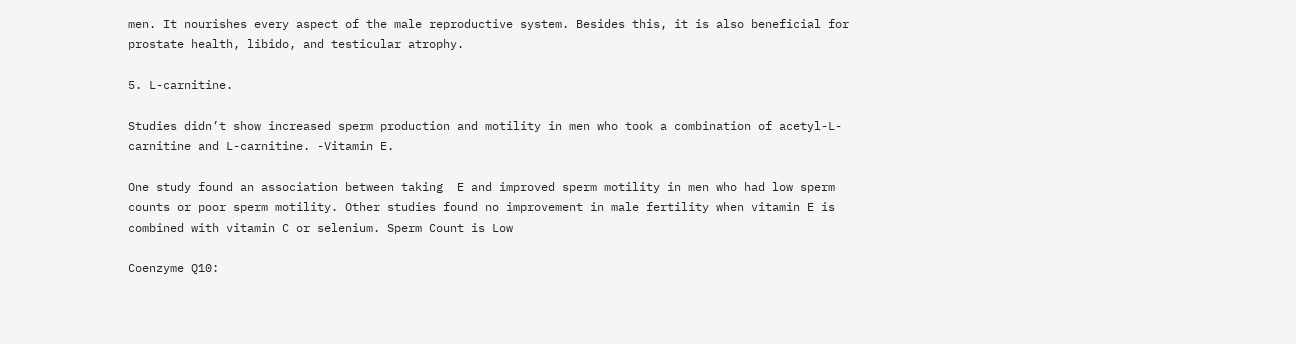men. It nourishes every aspect of the male reproductive system. Besides this, it is also beneficial for prostate health, libido, and testicular atrophy.

5. L-carnitine.

Studies didn’t show increased sperm production and motility in men who took a combination of acetyl-L-carnitine and L-carnitine. -Vitamin E.

One study found an association between taking  E and improved sperm motility in men who had low sperm counts or poor sperm motility. Other studies found no improvement in male fertility when vitamin E is combined with vitamin C or selenium. Sperm Count is Low

Coenzyme Q10: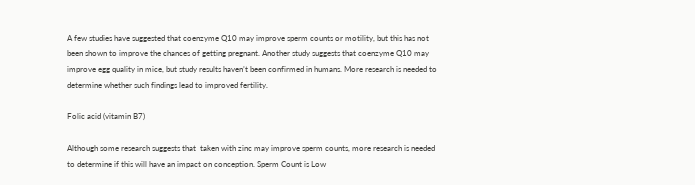A few studies have suggested that coenzyme Q10 may improve sperm counts or motility, but this has not been shown to improve the chances of getting pregnant. Another study suggests that coenzyme Q10 may improve egg quality in mice, but study results haven’t been confirmed in humans. More research is needed to determine whether such findings lead to improved fertility.

Folic acid (vitamin B7)

Although some research suggests that  taken with zinc may improve sperm counts, more research is needed to determine if this will have an impact on conception. Sperm Count is Low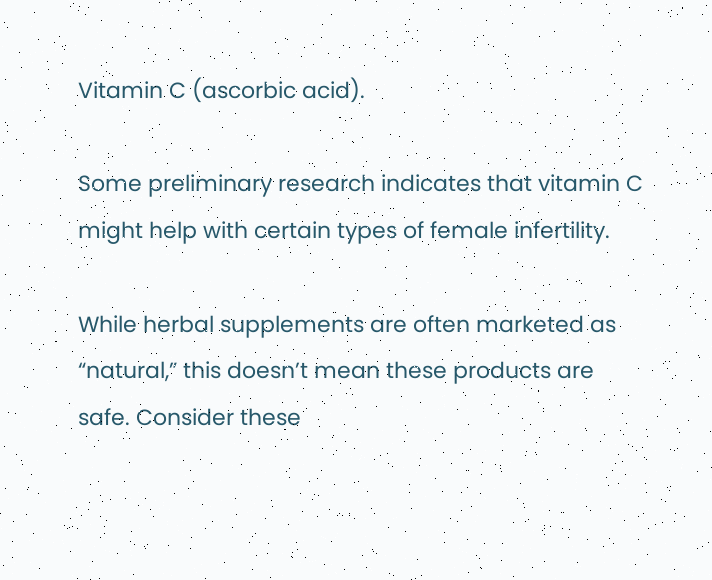Vitamin C (ascorbic acid).

Some preliminary research indicates that vitamin C might help with certain types of female infertility.

While herbal supplements are often marketed as “natural,” this doesn’t mean these products are safe. Consider these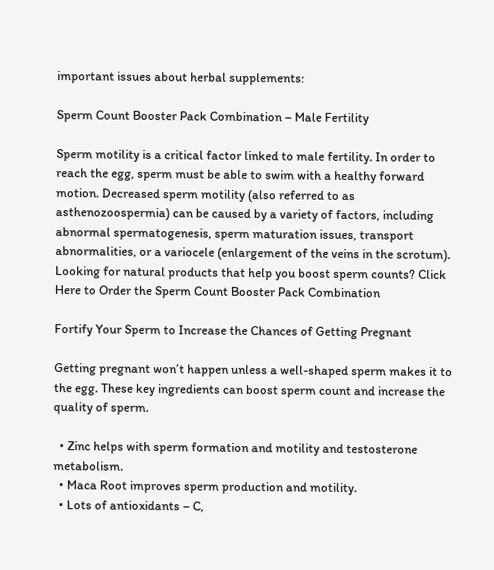important issues about herbal supplements:

Sperm Count Booster Pack Combination – Male Fertility

Sperm motility is a critical factor linked to male fertility. In order to reach the egg, sperm must be able to swim with a healthy forward motion. Decreased sperm motility (also referred to as asthenozoospermia) can be caused by a variety of factors, including abnormal spermatogenesis, sperm maturation issues, transport abnormalities, or a variocele (enlargement of the veins in the scrotum). Looking for natural products that help you boost sperm counts? Click Here to Order the Sperm Count Booster Pack Combination

Fortify Your Sperm to Increase the Chances of Getting Pregnant

Getting pregnant won’t happen unless a well-shaped sperm makes it to the egg. These key ingredients can boost sperm count and increase the quality of sperm.

  • Zinc helps with sperm formation and motility and testosterone metabolism.
  • Maca Root improves sperm production and motility.
  • Lots of antioxidants – C,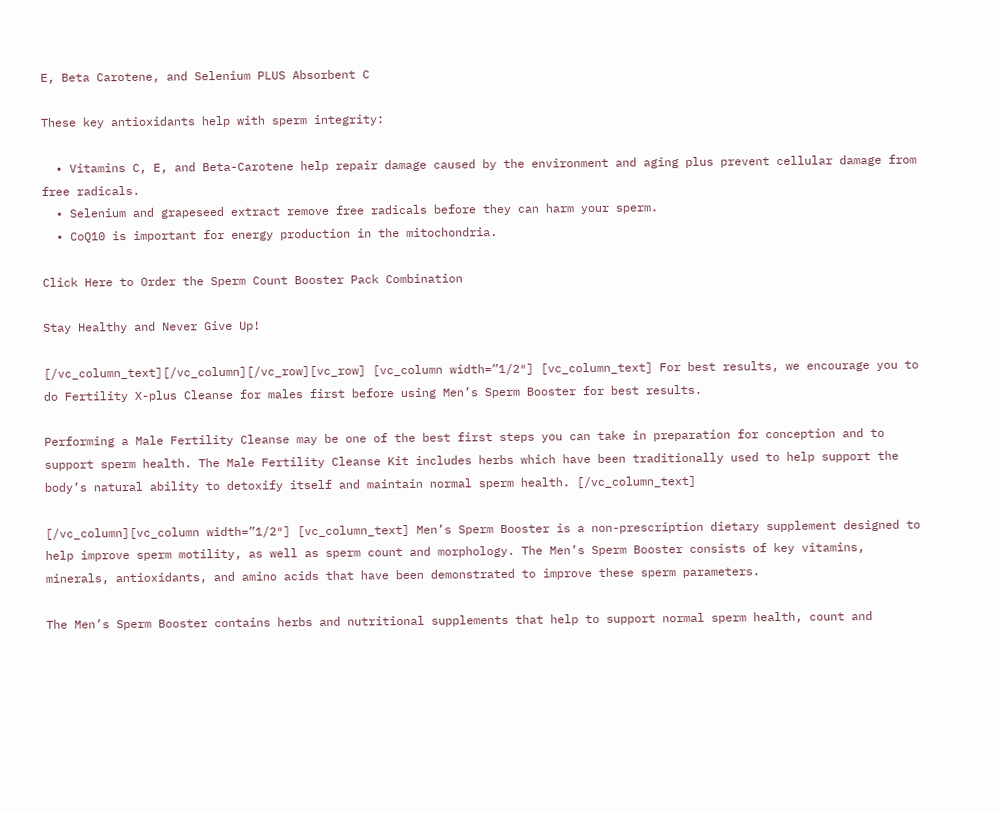E, Beta Carotene, and Selenium PLUS Absorbent C

These key antioxidants help with sperm integrity:

  • Vitamins C, E, and Beta-Carotene help repair damage caused by the environment and aging plus prevent cellular damage from free radicals.
  • Selenium and grapeseed extract remove free radicals before they can harm your sperm.
  • CoQ10 is important for energy production in the mitochondria.

Click Here to Order the Sperm Count Booster Pack Combination

Stay Healthy and Never Give Up!

[/vc_column_text][/vc_column][/vc_row][vc_row] [vc_column width=”1/2″] [vc_column_text] For best results, we encourage you to do Fertility X-plus Cleanse for males first before using Men’s Sperm Booster for best results.

Performing a Male Fertility Cleanse may be one of the best first steps you can take in preparation for conception and to support sperm health. The Male Fertility Cleanse Kit includes herbs which have been traditionally used to help support the body’s natural ability to detoxify itself and maintain normal sperm health. [/vc_column_text]

[/vc_column][vc_column width=”1/2″] [vc_column_text] Men’s Sperm Booster is a non-prescription dietary supplement designed to help improve sperm motility, as well as sperm count and morphology. The Men’s Sperm Booster consists of key vitamins, minerals, antioxidants, and amino acids that have been demonstrated to improve these sperm parameters.

The Men’s Sperm Booster contains herbs and nutritional supplements that help to support normal sperm health, count and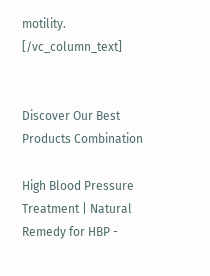motility. [/vc_column_text]


Discover Our Best Products Combination

High Blood Pressure Treatment | Natural Remedy for HBP -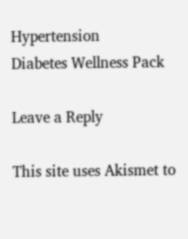Hypertension
Diabetes Wellness Pack

Leave a Reply

This site uses Akismet to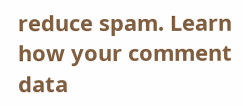reduce spam. Learn how your comment data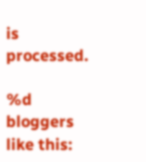is processed.

%d bloggers like this: